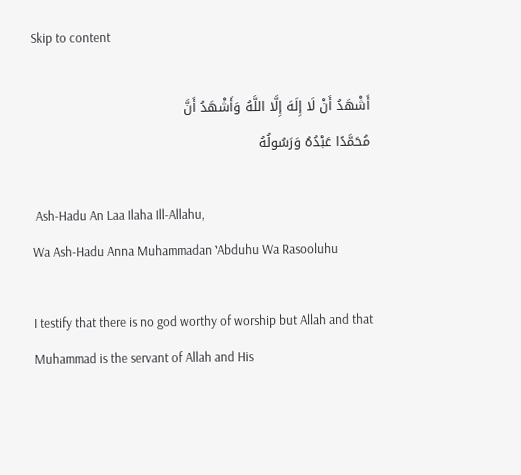Skip to content

أَشْهَدُ أَنْ لَا إِلَهَ إِلَّا اللَّهُ وَأَشْهَدُ أَنَّ
مُحَمَّدًا عَبْدُهُ وَرَسُولُهُ

 Ash-Hadu An Laa Ilaha Ill-Allahu,
Wa Ash-Hadu Anna Muhammadan ‛Abduhu Wa Rasooluhu

I testify that there is no god worthy of worship but Allah and that Muhammad is the servant of Allah and His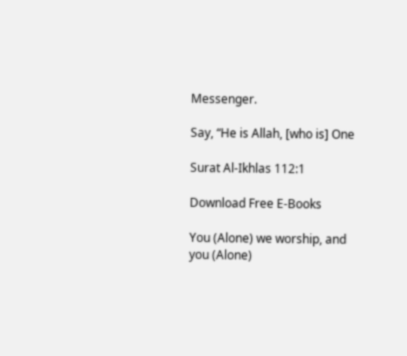Messenger.

Say, “He is Allah, [who is] One

Surat Al-Ikhlas 112:1

Download Free E-Books

You (Alone) we worship, and you (Alone)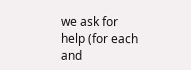we ask for help (for each and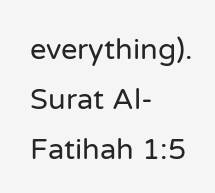everything). Surat Al-Fatihah 1:5